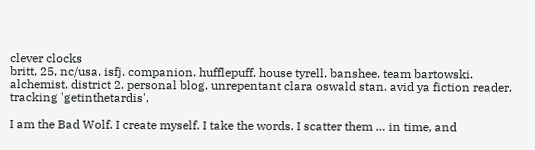clever clocks
britt, 25, nc/usa. isfj. companion. hufflepuff. house tyrell. banshee. team bartowski. alchemist. district 2. personal blog. unrepentant clara oswald stan. avid ya fiction reader. tracking 'getinthetardis'.

I am the Bad Wolf. I create myself. I take the words. I scatter them … in time, and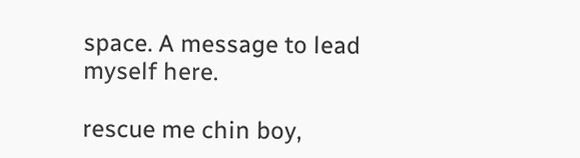space. A message to lead myself here.

rescue me chin boy,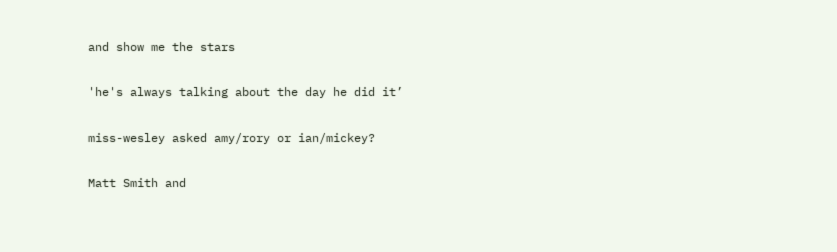and show me the stars

'he's always talking about the day he did it’

miss-wesley asked amy/rory or ian/mickey?

Matt Smith and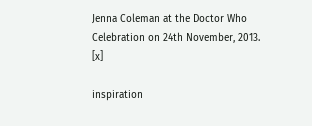Jenna Coleman at the Doctor Who Celebration on 24th November, 2013. [x]

inspiration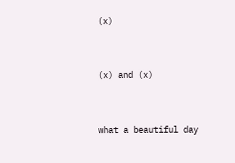(x)


(x) and (x)


what a beautiful day